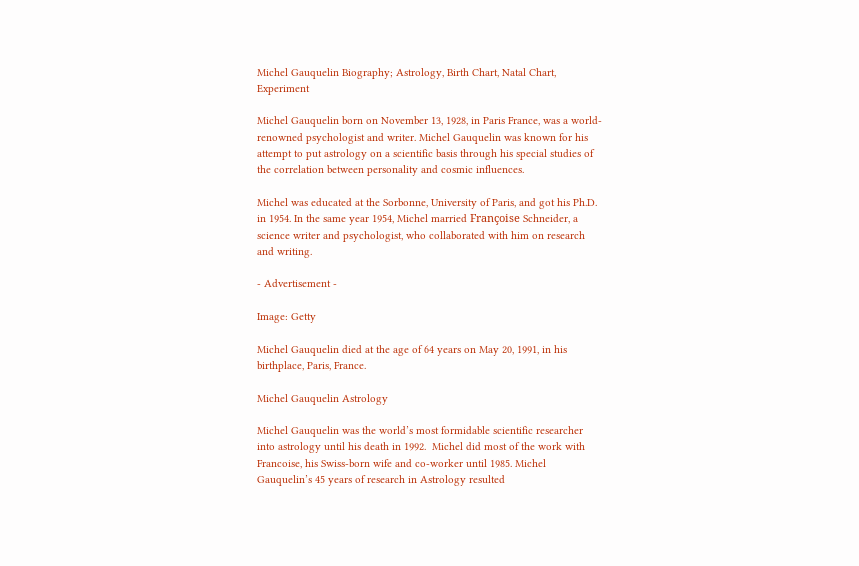Michel Gauquelin Biography; Astrology, Birth Chart, Natal Chart, Experiment

Michel Gauquelin born on November 13, 1928, in Paris France, was a world-renowned psychologist and writer. Michel Gauquelin was known for his attempt to put astrology on a scientific basis through his special studies of the correlation between personality and cosmic influences.

Michel was educated at the Sorbonne, University of Paris, and got his Ph.D. in 1954. In the same year 1954, Michel married Françoise Schneider, a science writer and psychologist, who collaborated with him on research and writing.

- Advertisement -

Image: Getty

Michel Gauquelin died at the age of 64 years on May 20, 1991, in his birthplace, Paris, France.

Michel Gauquelin Astrology

Michel Gauquelin was the world’s most formidable scientific researcher into astrology until his death in 1992.  Michel did most of the work with Francoise, his Swiss-born wife and co-worker until 1985. Michel Gauquelin’s 45 years of research in Astrology resulted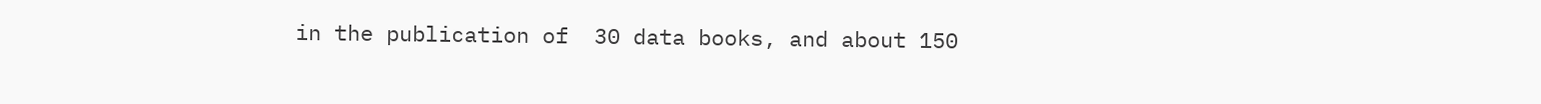in the publication of  30 data books, and about 150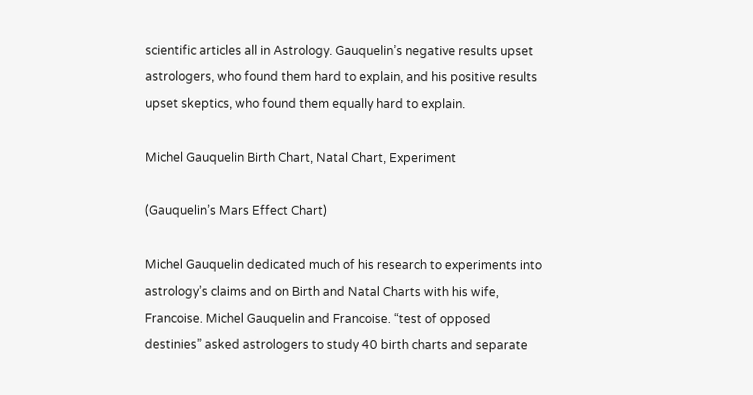scientific articles all in Astrology. Gauquelin’s negative results upset astrologers, who found them hard to explain, and his positive results upset skeptics, who found them equally hard to explain.

Michel Gauquelin Birth Chart, Natal Chart, Experiment

(Gauquelin’s Mars Effect Chart)

Michel Gauquelin dedicated much of his research to experiments into astrology’s claims and on Birth and Natal Charts with his wife, Francoise. Michel Gauquelin and Francoise. “test of opposed destinies” asked astrologers to study 40 birth charts and separate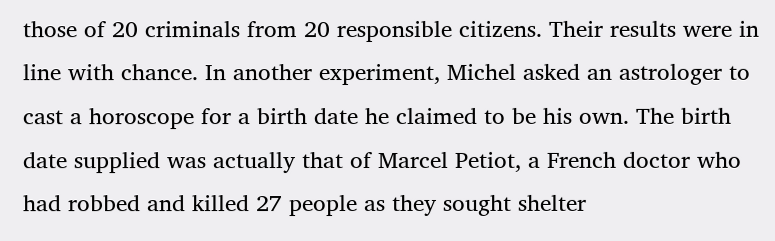those of 20 criminals from 20 responsible citizens. Their results were in line with chance. In another experiment, Michel asked an astrologer to cast a horoscope for a birth date he claimed to be his own. The birth date supplied was actually that of Marcel Petiot, a French doctor who had robbed and killed 27 people as they sought shelter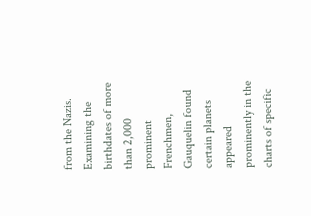from the Nazis. Examining the birthdates of more than 2,000 prominent Frenchmen, Gauquelin found certain planets appeared prominently in the charts of specific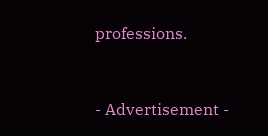professions.



- Advertisement -